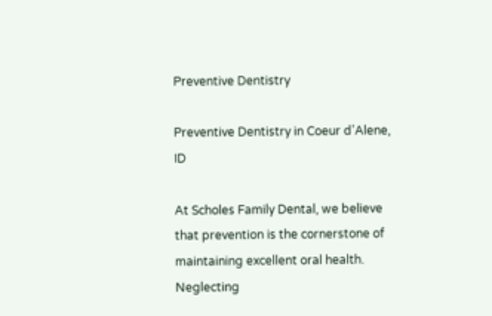Preventive Dentistry

Preventive Dentistry in Coeur d’Alene, ID

At Scholes Family Dental, we believe that prevention is the cornerstone of maintaining excellent oral health. Neglecting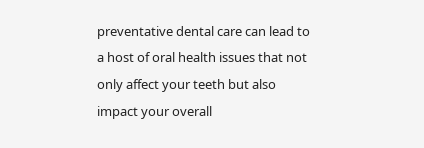preventative dental care can lead to a host of oral health issues that not only affect your teeth but also impact your overall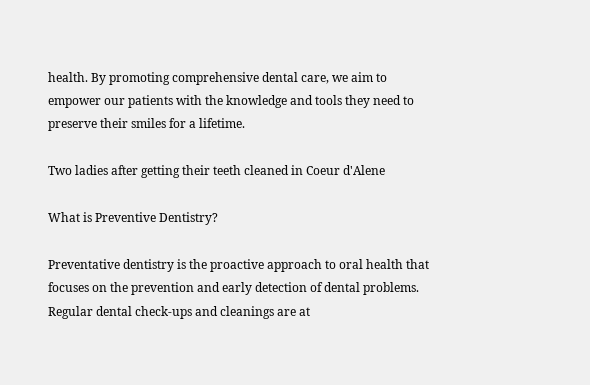health. By promoting comprehensive dental care, we aim to empower our patients with the knowledge and tools they need to preserve their smiles for a lifetime.

Two ladies after getting their teeth cleaned in Coeur d'Alene

What is Preventive Dentistry?

Preventative dentistry is the proactive approach to oral health that focuses on the prevention and early detection of dental problems. Regular dental check-ups and cleanings are at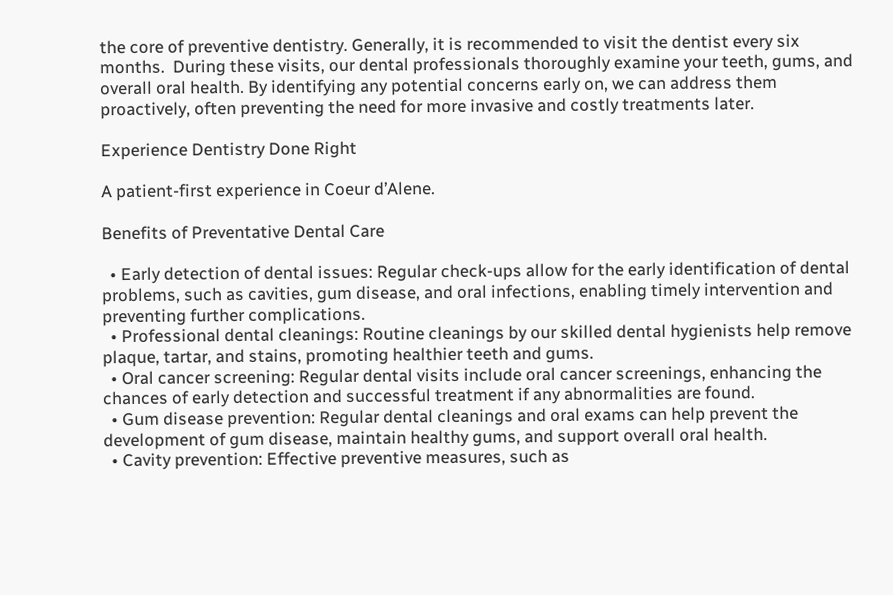the core of preventive dentistry. Generally, it is recommended to visit the dentist every six months.  During these visits, our dental professionals thoroughly examine your teeth, gums, and overall oral health. By identifying any potential concerns early on, we can address them proactively, often preventing the need for more invasive and costly treatments later.

Experience Dentistry Done Right

A patient-first experience in Coeur d’Alene.

Benefits of Preventative Dental Care

  • Early detection of dental issues: Regular check-ups allow for the early identification of dental problems, such as cavities, gum disease, and oral infections, enabling timely intervention and preventing further complications.
  • Professional dental cleanings: Routine cleanings by our skilled dental hygienists help remove plaque, tartar, and stains, promoting healthier teeth and gums.
  • Oral cancer screening: Regular dental visits include oral cancer screenings, enhancing the chances of early detection and successful treatment if any abnormalities are found.
  • Gum disease prevention: Regular dental cleanings and oral exams can help prevent the development of gum disease, maintain healthy gums, and support overall oral health.
  • Cavity prevention: Effective preventive measures, such as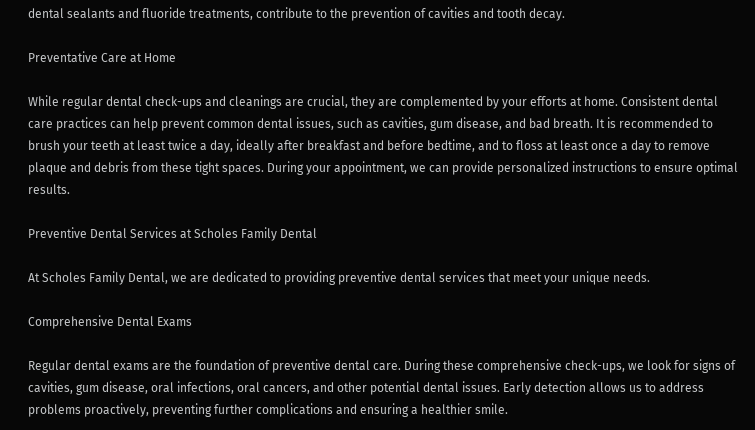dental sealants and fluoride treatments, contribute to the prevention of cavities and tooth decay.

Preventative Care at Home

While regular dental check-ups and cleanings are crucial, they are complemented by your efforts at home. Consistent dental care practices can help prevent common dental issues, such as cavities, gum disease, and bad breath. It is recommended to brush your teeth at least twice a day, ideally after breakfast and before bedtime, and to floss at least once a day to remove plaque and debris from these tight spaces. During your appointment, we can provide personalized instructions to ensure optimal results.

Preventive Dental Services at Scholes Family Dental

At Scholes Family Dental, we are dedicated to providing preventive dental services that meet your unique needs.

Comprehensive Dental Exams

Regular dental exams are the foundation of preventive dental care. During these comprehensive check-ups, we look for signs of cavities, gum disease, oral infections, oral cancers, and other potential dental issues. Early detection allows us to address problems proactively, preventing further complications and ensuring a healthier smile.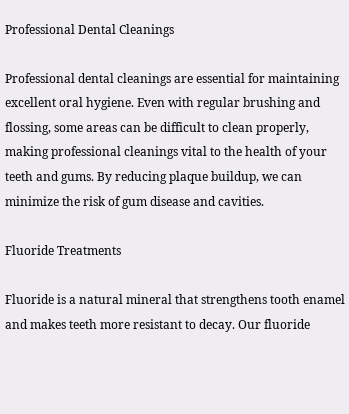Professional Dental Cleanings

Professional dental cleanings are essential for maintaining excellent oral hygiene. Even with regular brushing and flossing, some areas can be difficult to clean properly, making professional cleanings vital to the health of your teeth and gums. By reducing plaque buildup, we can minimize the risk of gum disease and cavities.

Fluoride Treatments

Fluoride is a natural mineral that strengthens tooth enamel and makes teeth more resistant to decay. Our fluoride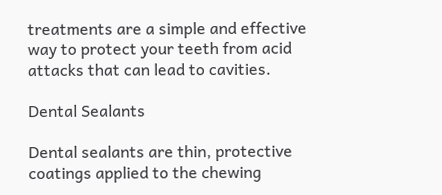treatments are a simple and effective way to protect your teeth from acid attacks that can lead to cavities.

Dental Sealants

Dental sealants are thin, protective coatings applied to the chewing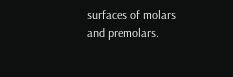surfaces of molars and premolars.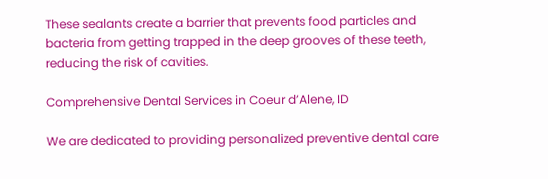These sealants create a barrier that prevents food particles and bacteria from getting trapped in the deep grooves of these teeth, reducing the risk of cavities.

Comprehensive Dental Services in Coeur d’Alene, ID

We are dedicated to providing personalized preventive dental care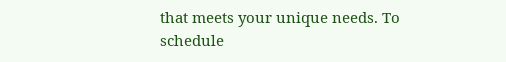that meets your unique needs. To schedule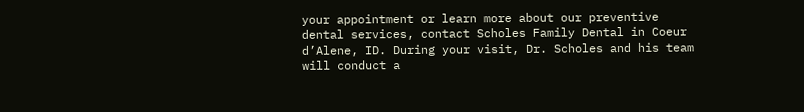your appointment or learn more about our preventive dental services, contact Scholes Family Dental in Coeur d’Alene, ID. During your visit, Dr. Scholes and his team will conduct a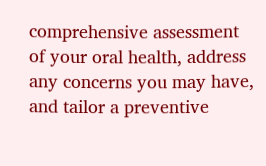comprehensive assessment of your oral health, address any concerns you may have, and tailor a preventive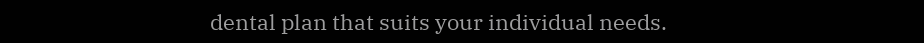dental plan that suits your individual needs.